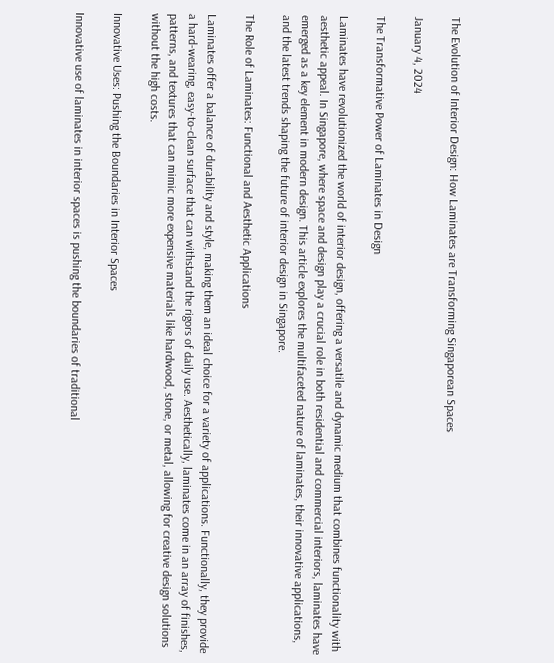The Evolution of Interior Design: How Laminates are Transforming Singaporean Spaces

January 4, 2024

The Transformative Power of Laminates in Design

Laminates have revolutionized the world of interior design, offering a versatile and dynamic medium that combines functionality with aesthetic appeal. In Singapore, where space and design play a crucial role in both residential and commercial interiors, laminates have emerged as a key element in modern design. This article explores the multifaceted nature of laminates, their innovative applications, and the latest trends shaping the future of interior design in Singapore.

The Role of Laminates: Functional and Aesthetic Applications

Laminates offer a balance of durability and style, making them an ideal choice for a variety of applications. Functionally, they provide a hard-wearing, easy-to-clean surface that can withstand the rigors of daily use. Aesthetically, laminates come in an array of finishes, patterns, and textures that can mimic more expensive materials like hardwood, stone, or metal, allowing for creative design solutions without the high costs.

Innovative Uses: Pushing the Boundaries in Interior Spaces

Innovative use of laminates in interior spaces is pushing the boundaries of traditional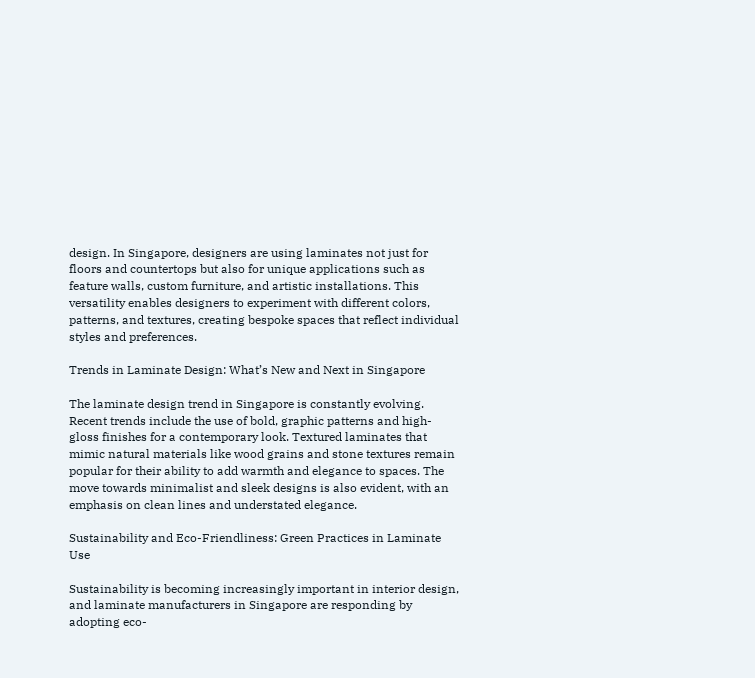design. In Singapore, designers are using laminates not just for floors and countertops but also for unique applications such as feature walls, custom furniture, and artistic installations. This versatility enables designers to experiment with different colors, patterns, and textures, creating bespoke spaces that reflect individual styles and preferences.

Trends in Laminate Design: What’s New and Next in Singapore

The laminate design trend in Singapore is constantly evolving. Recent trends include the use of bold, graphic patterns and high-gloss finishes for a contemporary look. Textured laminates that mimic natural materials like wood grains and stone textures remain popular for their ability to add warmth and elegance to spaces. The move towards minimalist and sleek designs is also evident, with an emphasis on clean lines and understated elegance.

Sustainability and Eco-Friendliness: Green Practices in Laminate Use

Sustainability is becoming increasingly important in interior design, and laminate manufacturers in Singapore are responding by adopting eco-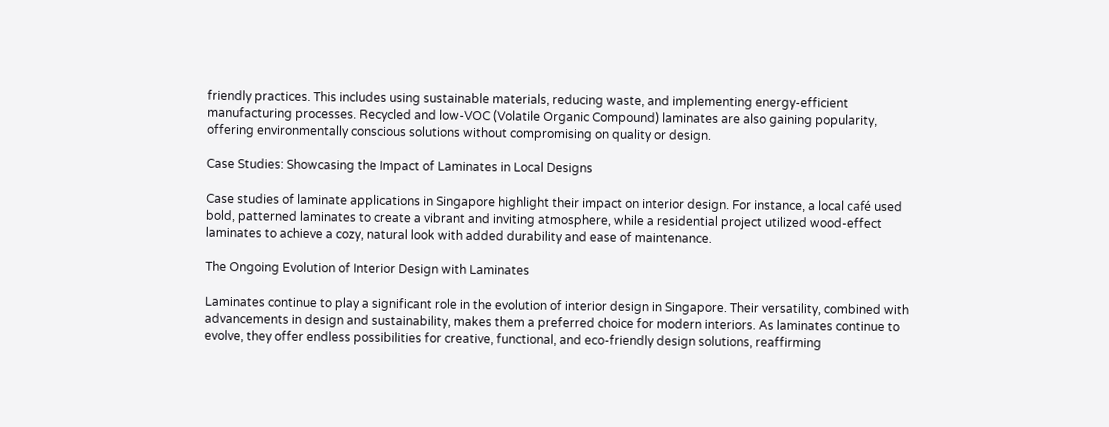friendly practices. This includes using sustainable materials, reducing waste, and implementing energy-efficient manufacturing processes. Recycled and low-VOC (Volatile Organic Compound) laminates are also gaining popularity, offering environmentally conscious solutions without compromising on quality or design.

Case Studies: Showcasing the Impact of Laminates in Local Designs

Case studies of laminate applications in Singapore highlight their impact on interior design. For instance, a local café used bold, patterned laminates to create a vibrant and inviting atmosphere, while a residential project utilized wood-effect laminates to achieve a cozy, natural look with added durability and ease of maintenance.

The Ongoing Evolution of Interior Design with Laminates

Laminates continue to play a significant role in the evolution of interior design in Singapore. Their versatility, combined with advancements in design and sustainability, makes them a preferred choice for modern interiors. As laminates continue to evolve, they offer endless possibilities for creative, functional, and eco-friendly design solutions, reaffirming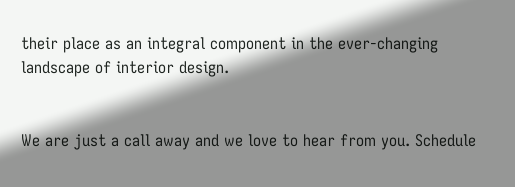their place as an integral component in the ever-changing landscape of interior design.


We are just a call away and we love to hear from you. Schedule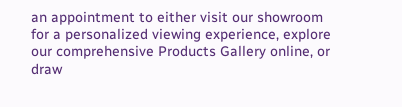an appointment to either visit our showroom for a personalized viewing experience, explore our comprehensive Products Gallery online, or draw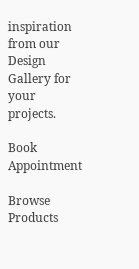inspiration from our Design Gallery for your projects.

Book Appointment

Browse Products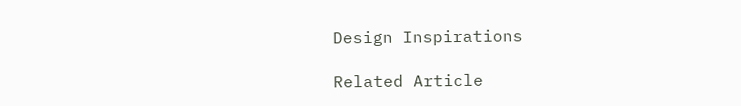Design Inspirations

Related Article